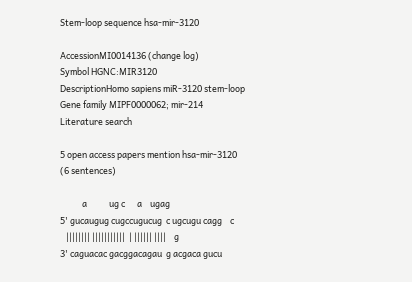Stem-loop sequence hsa-mir-3120

AccessionMI0014136 (change log)
Symbol HGNC:MIR3120
DescriptionHomo sapiens miR-3120 stem-loop
Gene family MIPF0000062; mir-214
Literature search

5 open access papers mention hsa-mir-3120
(6 sentences)

           a           ug c      a    ugag
5' gucaugug cugccugucug  c ugcugu cagg    c
   |||||||| |||||||||||  | |||||| ||||    g
3' caguacac gacggacagau  g acgaca gucu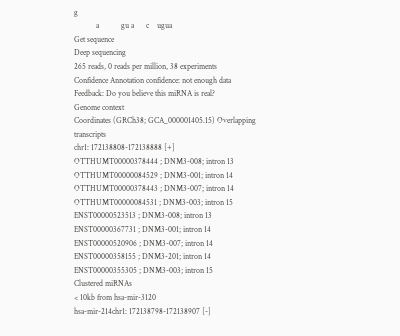g
           a           gu a      c    ugua
Get sequence
Deep sequencing
265 reads, 0 reads per million, 38 experiments
Confidence Annotation confidence: not enough data
Feedback: Do you believe this miRNA is real?
Genome context
Coordinates (GRCh38; GCA_000001405.15) Overlapping transcripts
chr1: 172138808-172138888 [+]
OTTHUMT00000378444 ; DNM3-008; intron 13
OTTHUMT00000084529 ; DNM3-001; intron 14
OTTHUMT00000378443 ; DNM3-007; intron 14
OTTHUMT00000084531 ; DNM3-003; intron 15
ENST00000523513 ; DNM3-008; intron 13
ENST00000367731 ; DNM3-001; intron 14
ENST00000520906 ; DNM3-007; intron 14
ENST00000358155 ; DNM3-201; intron 14
ENST00000355305 ; DNM3-003; intron 15
Clustered miRNAs
< 10kb from hsa-mir-3120
hsa-mir-214chr1: 172138798-172138907 [-]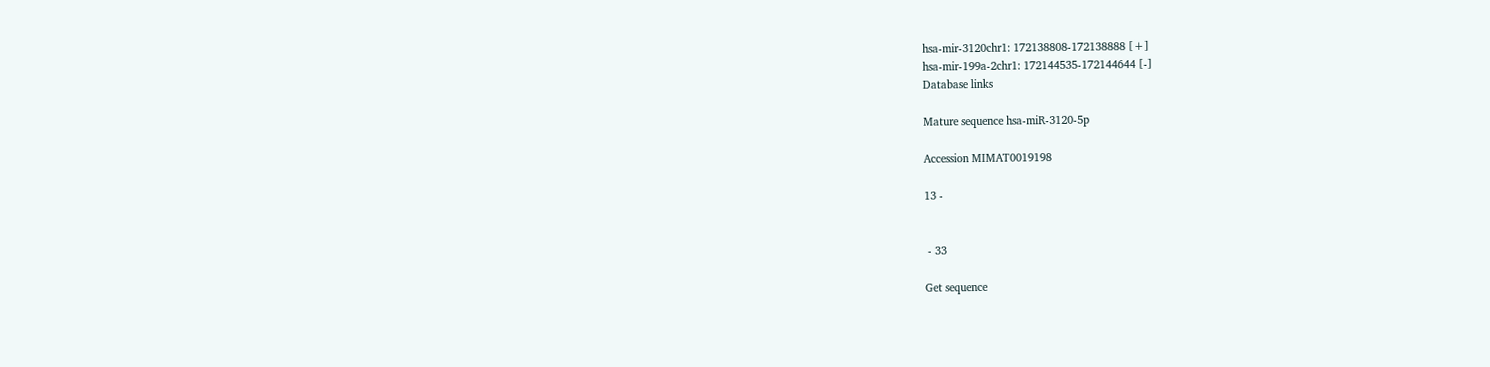hsa-mir-3120chr1: 172138808-172138888 [+]
hsa-mir-199a-2chr1: 172144535-172144644 [-]
Database links

Mature sequence hsa-miR-3120-5p

Accession MIMAT0019198

13 -


 - 33

Get sequence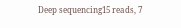Deep sequencing15 reads, 7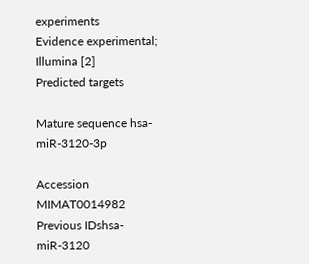experiments
Evidence experimental; Illumina [2]
Predicted targets

Mature sequence hsa-miR-3120-3p

Accession MIMAT0014982
Previous IDshsa-miR-3120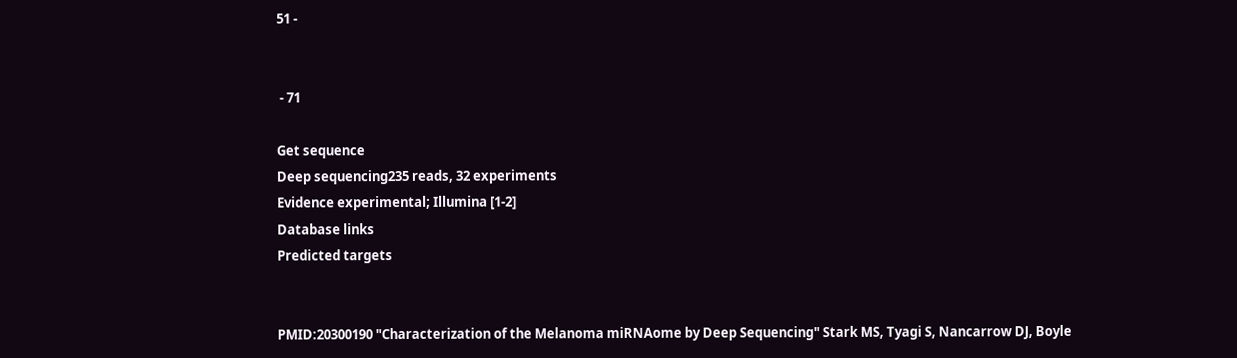51 -


 - 71

Get sequence
Deep sequencing235 reads, 32 experiments
Evidence experimental; Illumina [1-2]
Database links
Predicted targets


PMID:20300190 "Characterization of the Melanoma miRNAome by Deep Sequencing" Stark MS, Tyagi S, Nancarrow DJ, Boyle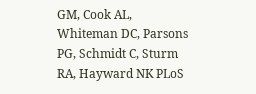GM, Cook AL, Whiteman DC, Parsons PG, Schmidt C, Sturm RA, Hayward NK PLoS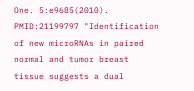One. 5:e9685(2010).
PMID:21199797 "Identification of new microRNAs in paired normal and tumor breast tissue suggests a dual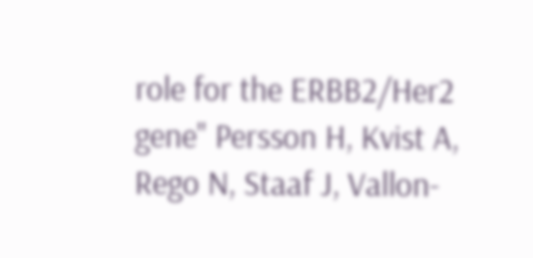role for the ERBB2/Her2 gene" Persson H, Kvist A, Rego N, Staaf J, Vallon-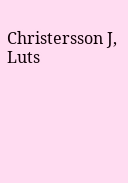Christersson J, Luts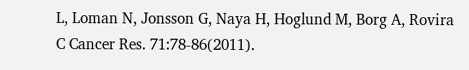L, Loman N, Jonsson G, Naya H, Hoglund M, Borg A, Rovira C Cancer Res. 71:78-86(2011).